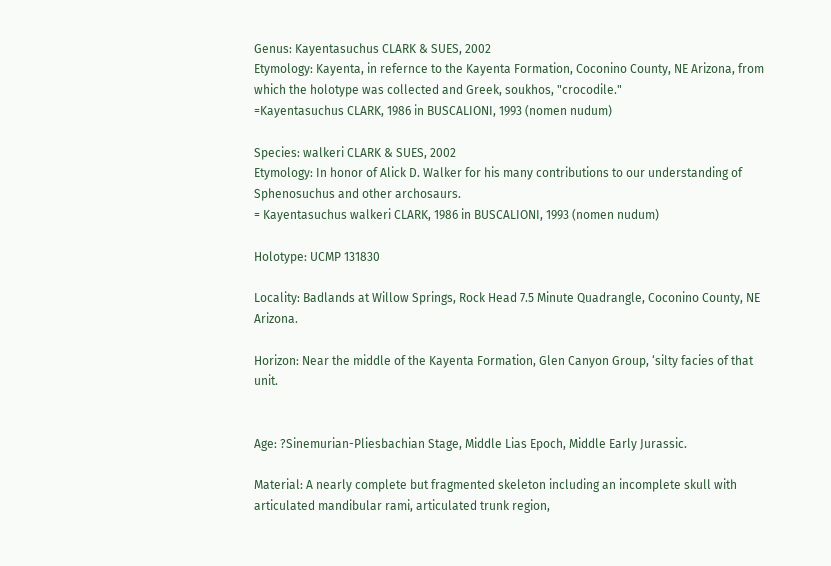Genus: Kayentasuchus CLARK & SUES, 2002
Etymology: Kayenta, in refernce to the Kayenta Formation, Coconino County, NE Arizona, from which the holotype was collected and Greek, soukhos, "crocodile."
=Kayentasuchus CLARK, 1986 in BUSCALIONI, 1993 (nomen nudum)

Species: walkeri CLARK & SUES, 2002
Etymology: In honor of Alick D. Walker for his many contributions to our understanding of Sphenosuchus and other archosaurs.
= Kayentasuchus walkeri CLARK, 1986 in BUSCALIONI, 1993 (nomen nudum)

Holotype: UCMP 131830

Locality: Badlands at Willow Springs, Rock Head 7.5 Minute Quadrangle, Coconino County, NE Arizona.

Horizon: Near the middle of the Kayenta Formation, Glen Canyon Group, ‘silty facies of that unit.


Age: ?Sinemurian-Pliesbachian Stage, Middle Lias Epoch, Middle Early Jurassic.

Material: A nearly complete but fragmented skeleton including an incomplete skull with articulated mandibular rami, articulated trunk region,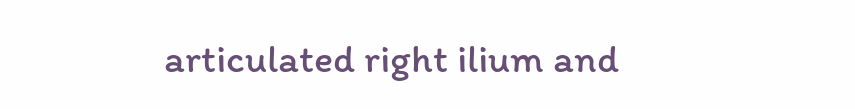articulated right ilium and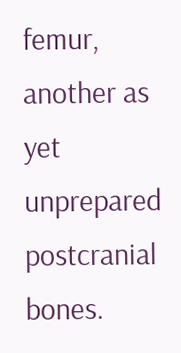femur, another as yet unprepared postcranial bones.